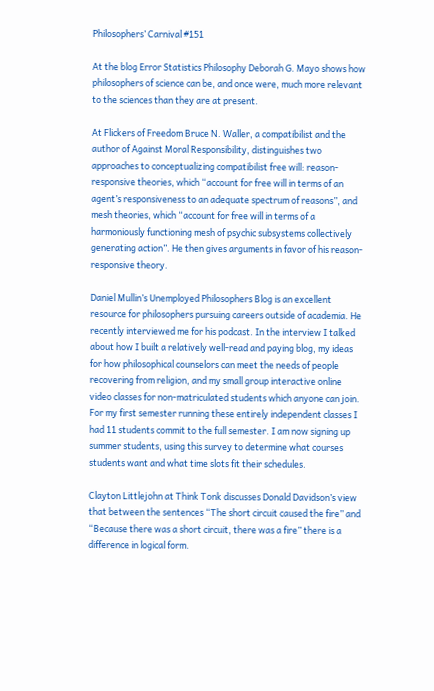Philosophers’ Carnival #151

At the blog Error Statistics Philosophy Deborah G. Mayo shows how philosophers of science can be, and once were, much more relevant to the sciences than they are at present.

At Flickers of Freedom Bruce N. Waller, a compatibilist and the author of Against Moral Responsibility, distinguishes two approaches to conceptualizing compatibilist free will: reason-responsive theories, which “account for free will in terms of an agent’s responsiveness to an adequate spectrum of reasons”, and mesh theories, which “account for free will in terms of a harmoniously functioning mesh of psychic subsystems collectively generating action”. He then gives arguments in favor of his reason-responsive theory.

Daniel Mullin’s Unemployed Philosophers Blog is an excellent resource for philosophers pursuing careers outside of academia. He recently interviewed me for his podcast. In the interview I talked about how I built a relatively well-read and paying blog, my ideas for how philosophical counselors can meet the needs of people recovering from religion, and my small group interactive online video classes for non-matriculated students which anyone can join. For my first semester running these entirely independent classes I had 11 students commit to the full semester. I am now signing up summer students, using this survey to determine what courses students want and what time slots fit their schedules.

Clayton Littlejohn at Think Tonk discusses Donald Davidson’s view that between the sentences “The short circuit caused the fire” and “Because there was a short circuit, there was a fire” there is a difference in logical form.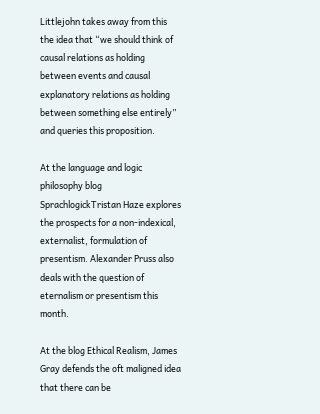Littlejohn takes away from this the idea that “we should think of causal relations as holding between events and causal explanatory relations as holding between something else entirely” and queries this proposition.

At the language and logic philosophy blog SprachlogickTristan Haze explores the prospects for a non-indexical, externalist, formulation of presentism. Alexander Pruss also deals with the question of eternalism or presentism this month.

At the blog Ethical Realism, James Gray defends the oft maligned idea that there can be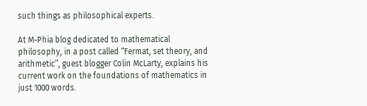such things as philosophical experts.

At M-Phia blog dedicated to mathematical philosophy, in a post called “Fermat, set theory, and arithmetic”, guest blogger Colin McLarty, explains his current work on the foundations of mathematics in just 1000 words.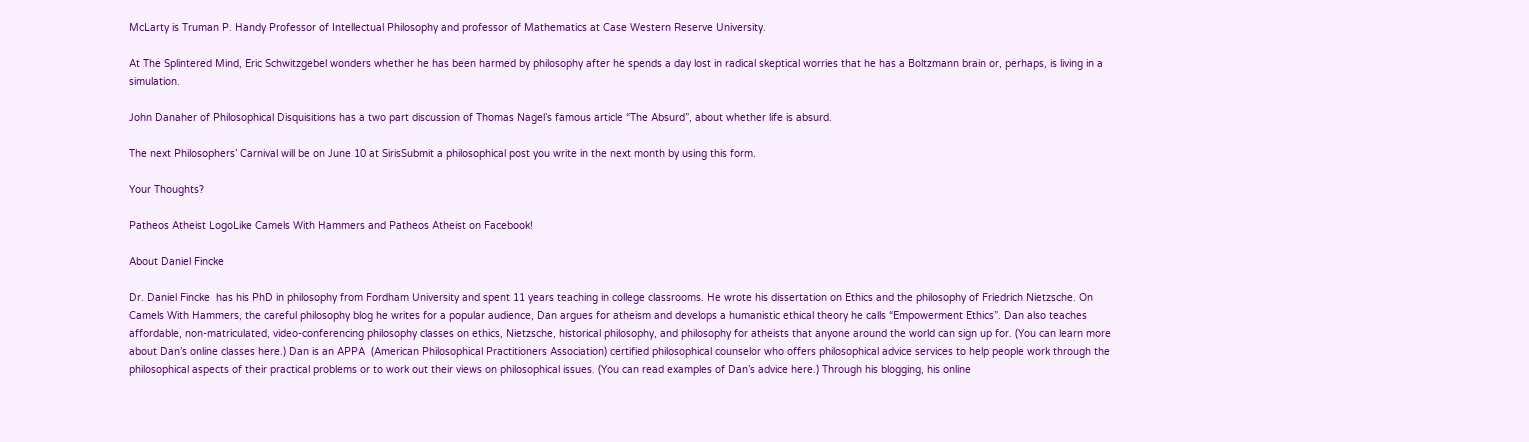McLarty is Truman P. Handy Professor of Intellectual Philosophy and professor of Mathematics at Case Western Reserve University.

At The Splintered Mind, Eric Schwitzgebel wonders whether he has been harmed by philosophy after he spends a day lost in radical skeptical worries that he has a Boltzmann brain or, perhaps, is living in a simulation.

John Danaher of Philosophical Disquisitions has a two part discussion of Thomas Nagel’s famous article “The Absurd”, about whether life is absurd.

The next Philosophers’ Carnival will be on June 10 at SirisSubmit a philosophical post you write in the next month by using this form.

Your Thoughts?

Patheos Atheist LogoLike Camels With Hammers and Patheos Atheist on Facebook!

About Daniel Fincke

Dr. Daniel Fincke  has his PhD in philosophy from Fordham University and spent 11 years teaching in college classrooms. He wrote his dissertation on Ethics and the philosophy of Friedrich Nietzsche. On Camels With Hammers, the careful philosophy blog he writes for a popular audience, Dan argues for atheism and develops a humanistic ethical theory he calls “Empowerment Ethics”. Dan also teaches affordable, non-matriculated, video-conferencing philosophy classes on ethics, Nietzsche, historical philosophy, and philosophy for atheists that anyone around the world can sign up for. (You can learn more about Dan’s online classes here.) Dan is an APPA  (American Philosophical Practitioners Association) certified philosophical counselor who offers philosophical advice services to help people work through the philosophical aspects of their practical problems or to work out their views on philosophical issues. (You can read examples of Dan’s advice here.) Through his blogging, his online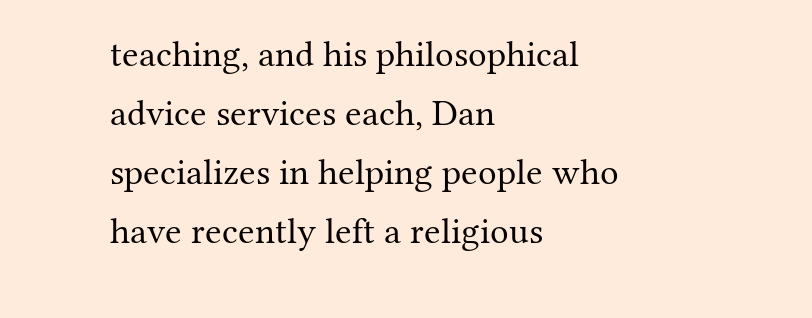teaching, and his philosophical advice services each, Dan specializes in helping people who have recently left a religious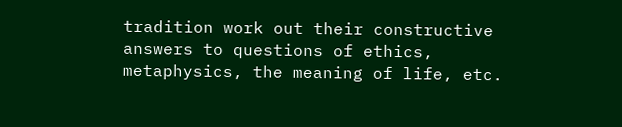tradition work out their constructive answers to questions of ethics, metaphysics, the meaning of life, etc.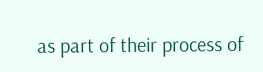as part of their process of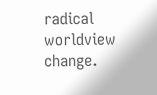radical worldview change.